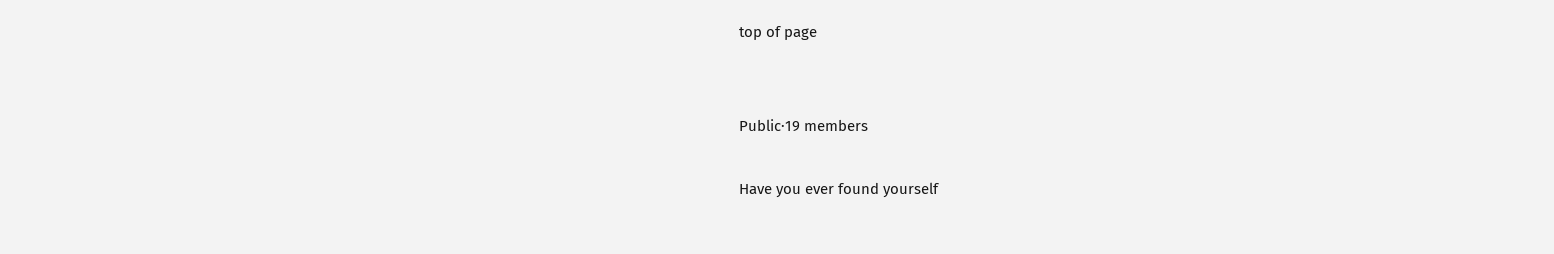top of page


Public·19 members

Have you ever found yourself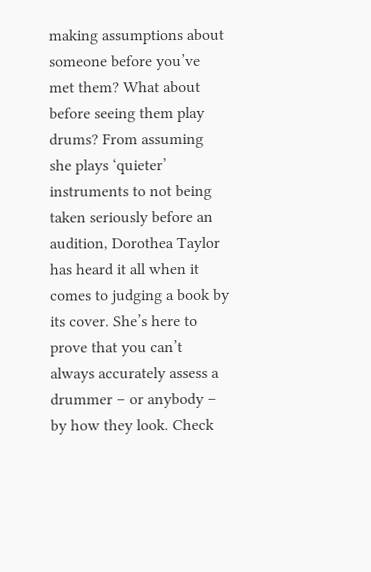making assumptions about someone before you’ve met them? What about before seeing them play drums? From assuming she plays ‘quieter’ instruments to not being taken seriously before an audition, Dorothea Taylor has heard it all when it comes to judging a book by its cover. She’s here to prove that you can’t always accurately assess a drummer – or anybody – by how they look. Check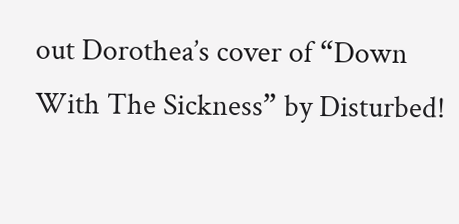out Dorothea’s cover of “Down With The Sickness” by Disturbed!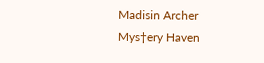Madisin Archer
Mys†ery Haven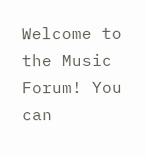Welcome to the Music Forum! You can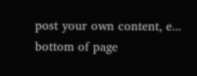post your own content, e...
bottom of page